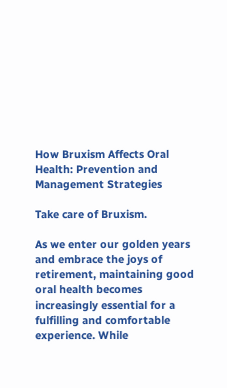How Bruxism Affects Oral Health: Prevention and Management Strategies

Take care of Bruxism.

As we enter our golden years and embrace the joys of retirement, maintaining good oral health becomes increasingly essential for a fulfilling and comfortable experience. While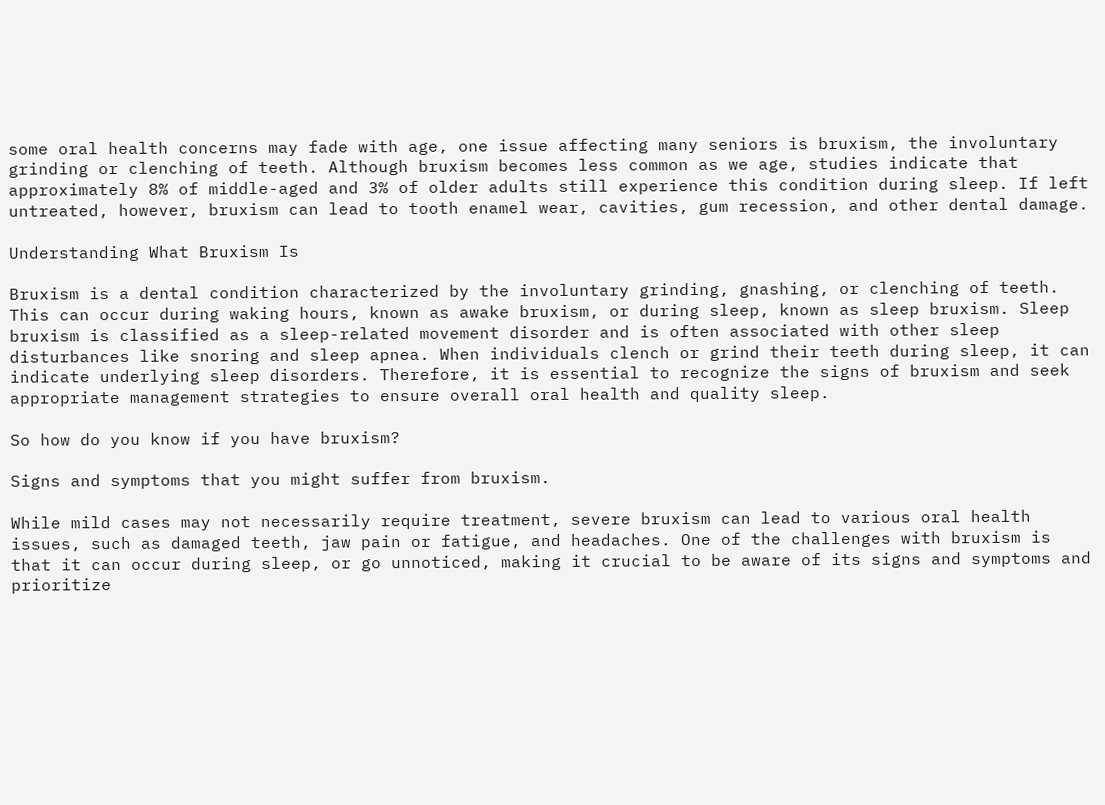some oral health concerns may fade with age, one issue affecting many seniors is bruxism, the involuntary grinding or clenching of teeth. Although bruxism becomes less common as we age, studies indicate that approximately 8% of middle-aged and 3% of older adults still experience this condition during sleep. If left untreated, however, bruxism can lead to tooth enamel wear, cavities, gum recession, and other dental damage.

Understanding What Bruxism Is

Bruxism is a dental condition characterized by the involuntary grinding, gnashing, or clenching of teeth. This can occur during waking hours, known as awake bruxism, or during sleep, known as sleep bruxism. Sleep bruxism is classified as a sleep-related movement disorder and is often associated with other sleep disturbances like snoring and sleep apnea. When individuals clench or grind their teeth during sleep, it can indicate underlying sleep disorders. Therefore, it is essential to recognize the signs of bruxism and seek appropriate management strategies to ensure overall oral health and quality sleep.

So how do you know if you have bruxism?

Signs and symptoms that you might suffer from bruxism.

While mild cases may not necessarily require treatment, severe bruxism can lead to various oral health issues, such as damaged teeth, jaw pain or fatigue, and headaches. One of the challenges with bruxism is that it can occur during sleep, or go unnoticed, making it crucial to be aware of its signs and symptoms and prioritize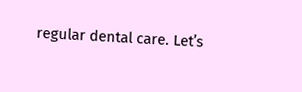regular dental care. Let’s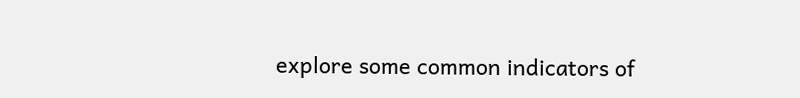explore some common indicators of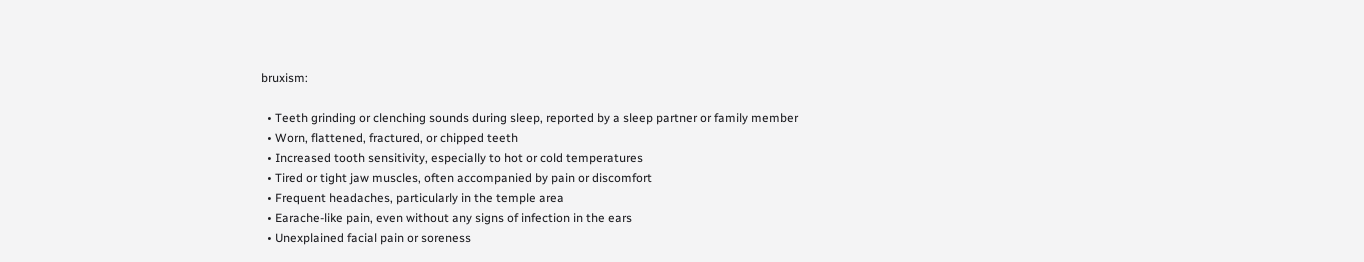bruxism:

  • Teeth grinding or clenching sounds during sleep, reported by a sleep partner or family member
  • Worn, flattened, fractured, or chipped teeth
  • Increased tooth sensitivity, especially to hot or cold temperatures
  • Tired or tight jaw muscles, often accompanied by pain or discomfort
  • Frequent headaches, particularly in the temple area
  • Earache-like pain, even without any signs of infection in the ears
  • Unexplained facial pain or soreness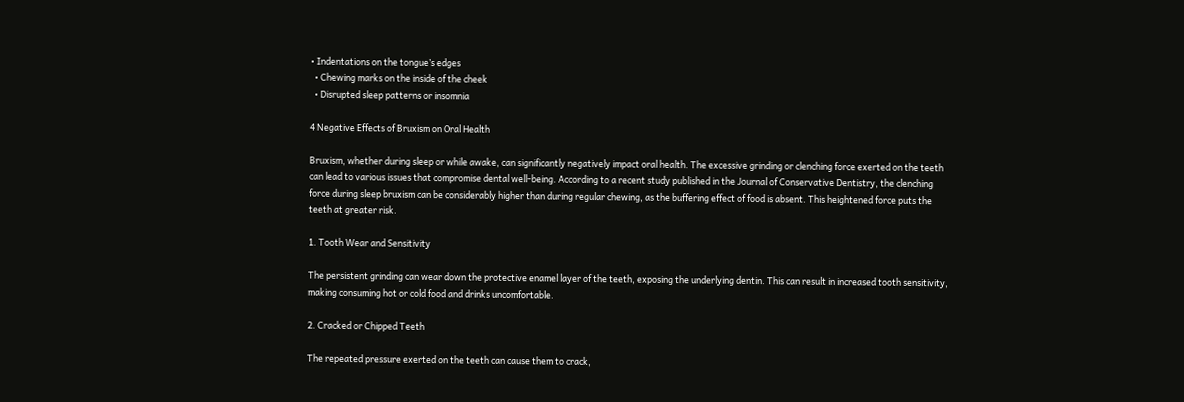• Indentations on the tongue’s edges
  • Chewing marks on the inside of the cheek
  • Disrupted sleep patterns or insomnia

4 Negative Effects of Bruxism on Oral Health

Bruxism, whether during sleep or while awake, can significantly negatively impact oral health. The excessive grinding or clenching force exerted on the teeth can lead to various issues that compromise dental well-being. According to a recent study published in the Journal of Conservative Dentistry, the clenching force during sleep bruxism can be considerably higher than during regular chewing, as the buffering effect of food is absent. This heightened force puts the teeth at greater risk.

1. Tooth Wear and Sensitivity

The persistent grinding can wear down the protective enamel layer of the teeth, exposing the underlying dentin. This can result in increased tooth sensitivity, making consuming hot or cold food and drinks uncomfortable.

2. Cracked or Chipped Teeth

The repeated pressure exerted on the teeth can cause them to crack,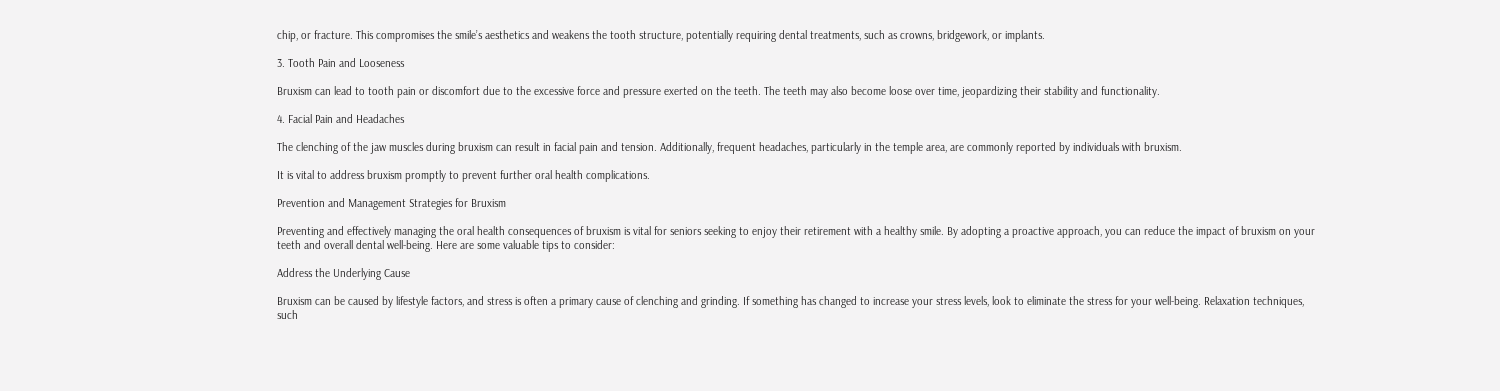chip, or fracture. This compromises the smile’s aesthetics and weakens the tooth structure, potentially requiring dental treatments, such as crowns, bridgework, or implants.

3. Tooth Pain and Looseness

Bruxism can lead to tooth pain or discomfort due to the excessive force and pressure exerted on the teeth. The teeth may also become loose over time, jeopardizing their stability and functionality.

4. Facial Pain and Headaches

The clenching of the jaw muscles during bruxism can result in facial pain and tension. Additionally, frequent headaches, particularly in the temple area, are commonly reported by individuals with bruxism.

It is vital to address bruxism promptly to prevent further oral health complications.

Prevention and Management Strategies for Bruxism

Preventing and effectively managing the oral health consequences of bruxism is vital for seniors seeking to enjoy their retirement with a healthy smile. By adopting a proactive approach, you can reduce the impact of bruxism on your teeth and overall dental well-being. Here are some valuable tips to consider:

Address the Underlying Cause

Bruxism can be caused by lifestyle factors, and stress is often a primary cause of clenching and grinding. If something has changed to increase your stress levels, look to eliminate the stress for your well-being. Relaxation techniques, such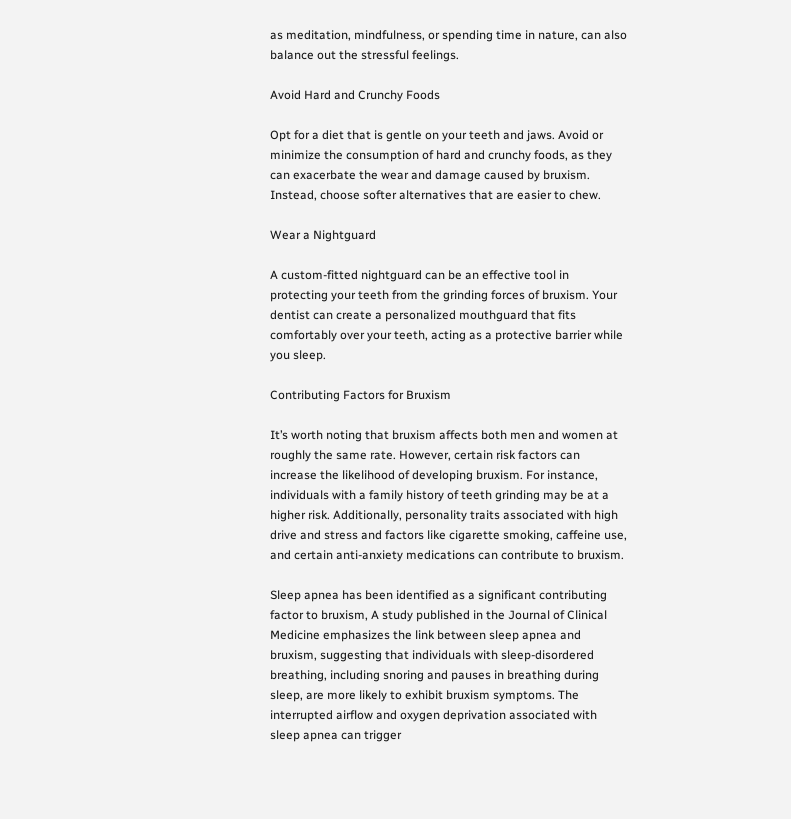as meditation, mindfulness, or spending time in nature, can also balance out the stressful feelings.

Avoid Hard and Crunchy Foods

Opt for a diet that is gentle on your teeth and jaws. Avoid or minimize the consumption of hard and crunchy foods, as they can exacerbate the wear and damage caused by bruxism. Instead, choose softer alternatives that are easier to chew.

Wear a Nightguard

A custom-fitted nightguard can be an effective tool in protecting your teeth from the grinding forces of bruxism. Your dentist can create a personalized mouthguard that fits comfortably over your teeth, acting as a protective barrier while you sleep.

Contributing Factors for Bruxism

It’s worth noting that bruxism affects both men and women at roughly the same rate. However, certain risk factors can increase the likelihood of developing bruxism. For instance, individuals with a family history of teeth grinding may be at a higher risk. Additionally, personality traits associated with high drive and stress and factors like cigarette smoking, caffeine use, and certain anti-anxiety medications can contribute to bruxism.

Sleep apnea has been identified as a significant contributing factor to bruxism, A study published in the Journal of Clinical Medicine emphasizes the link between sleep apnea and bruxism, suggesting that individuals with sleep-disordered breathing, including snoring and pauses in breathing during sleep, are more likely to exhibit bruxism symptoms. The interrupted airflow and oxygen deprivation associated with sleep apnea can trigger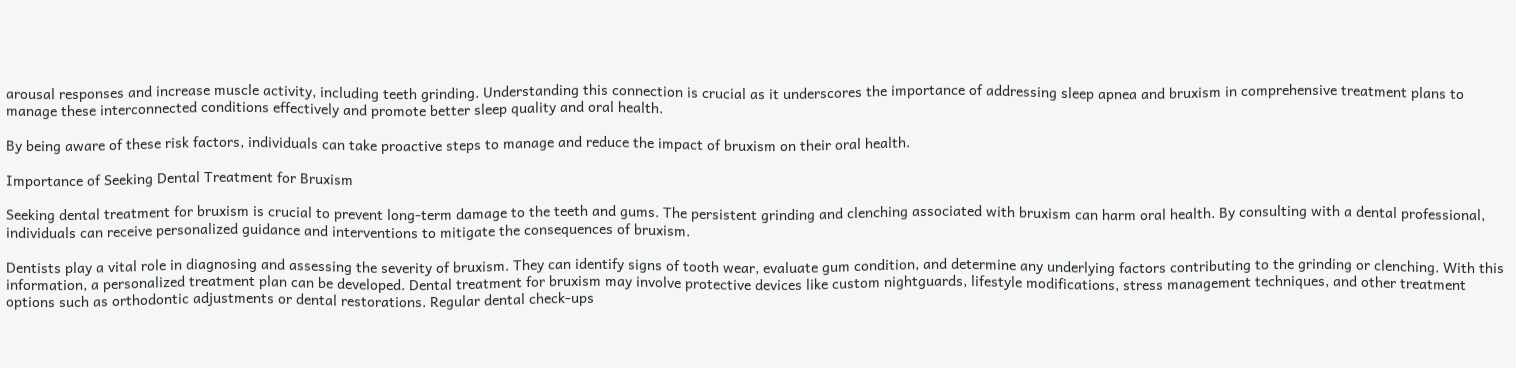arousal responses and increase muscle activity, including teeth grinding. Understanding this connection is crucial as it underscores the importance of addressing sleep apnea and bruxism in comprehensive treatment plans to manage these interconnected conditions effectively and promote better sleep quality and oral health.

By being aware of these risk factors, individuals can take proactive steps to manage and reduce the impact of bruxism on their oral health.

Importance of Seeking Dental Treatment for Bruxism

Seeking dental treatment for bruxism is crucial to prevent long-term damage to the teeth and gums. The persistent grinding and clenching associated with bruxism can harm oral health. By consulting with a dental professional, individuals can receive personalized guidance and interventions to mitigate the consequences of bruxism.

Dentists play a vital role in diagnosing and assessing the severity of bruxism. They can identify signs of tooth wear, evaluate gum condition, and determine any underlying factors contributing to the grinding or clenching. With this information, a personalized treatment plan can be developed. Dental treatment for bruxism may involve protective devices like custom nightguards, lifestyle modifications, stress management techniques, and other treatment options such as orthodontic adjustments or dental restorations. Regular dental check-ups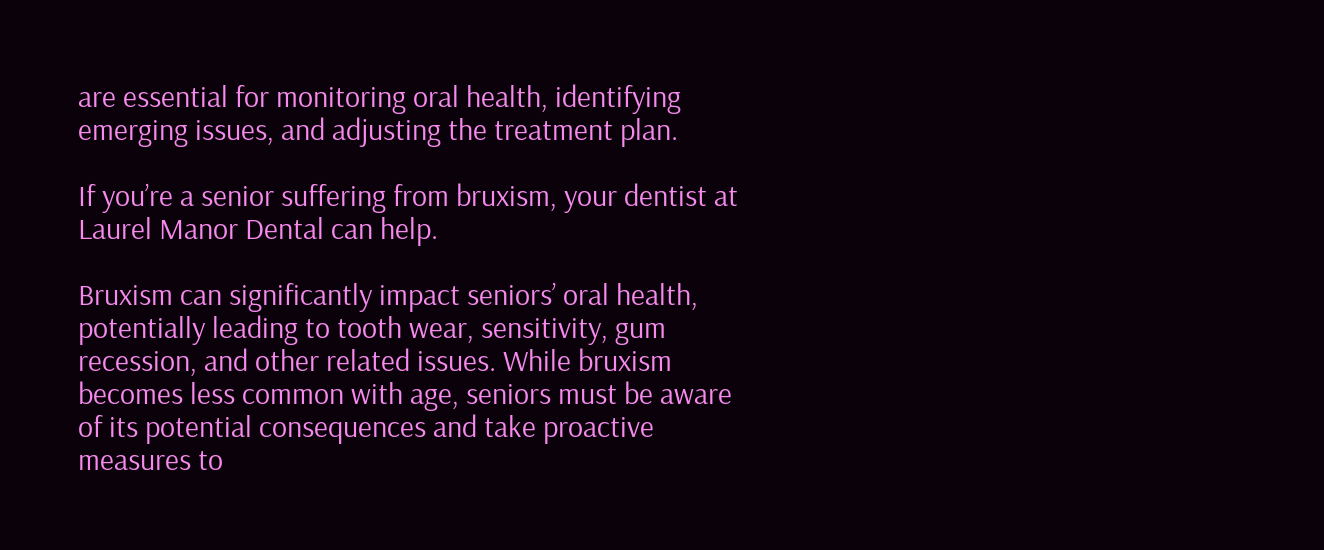are essential for monitoring oral health, identifying emerging issues, and adjusting the treatment plan.

If you’re a senior suffering from bruxism, your dentist at Laurel Manor Dental can help.

Bruxism can significantly impact seniors’ oral health, potentially leading to tooth wear, sensitivity, gum recession, and other related issues. While bruxism becomes less common with age, seniors must be aware of its potential consequences and take proactive measures to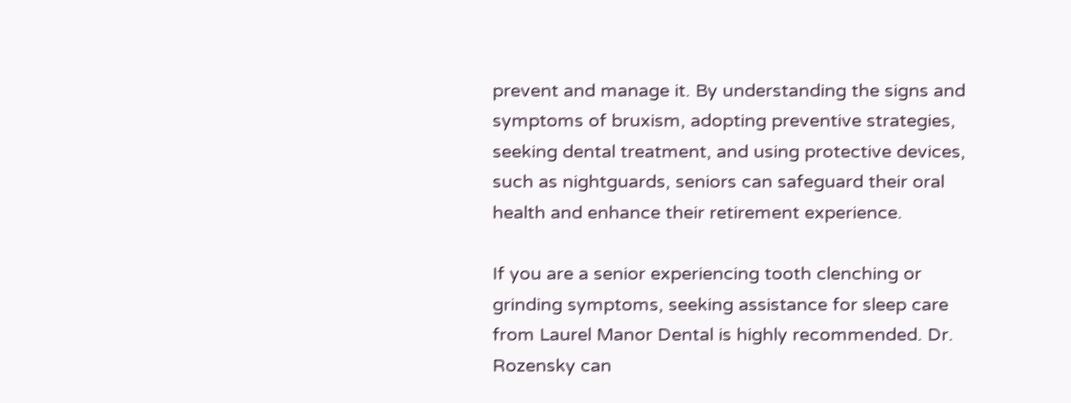prevent and manage it. By understanding the signs and symptoms of bruxism, adopting preventive strategies, seeking dental treatment, and using protective devices, such as nightguards, seniors can safeguard their oral health and enhance their retirement experience.

If you are a senior experiencing tooth clenching or grinding symptoms, seeking assistance for sleep care from Laurel Manor Dental is highly recommended. Dr. Rozensky can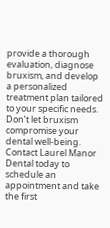provide a thorough evaluation, diagnose bruxism, and develop a personalized treatment plan tailored to your specific needs. Don’t let bruxism compromise your dental well-being. Contact Laurel Manor Dental today to schedule an appointment and take the first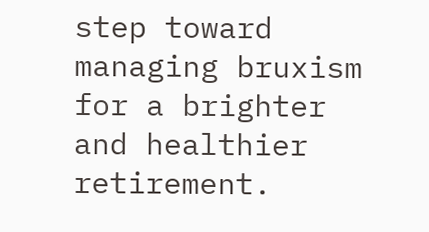step toward managing bruxism for a brighter and healthier retirement.